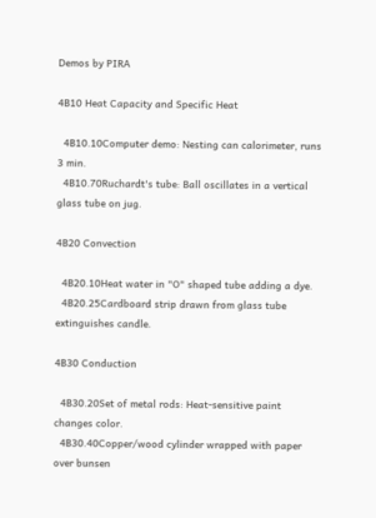Demos by PIRA

4B10 Heat Capacity and Specific Heat

  4B10.10Computer demo: Nesting can calorimeter, runs 3 min.
  4B10.70Ruchardt's tube: Ball oscillates in a vertical glass tube on jug.

4B20 Convection

  4B20.10Heat water in "O" shaped tube adding a dye.
  4B20.25Cardboard strip drawn from glass tube extinguishes candle.

4B30 Conduction

  4B30.20Set of metal rods: Heat-sensitive paint changes color.
  4B30.40Copper/wood cylinder wrapped with paper over bunsen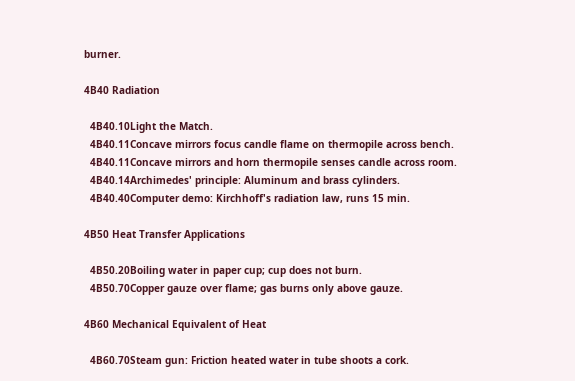burner.

4B40 Radiation

  4B40.10Light the Match.
  4B40.11Concave mirrors focus candle flame on thermopile across bench.
  4B40.11Concave mirrors and horn thermopile senses candle across room.
  4B40.14Archimedes' principle: Aluminum and brass cylinders.
  4B40.40Computer demo: Kirchhoff's radiation law, runs 15 min.

4B50 Heat Transfer Applications

  4B50.20Boiling water in paper cup; cup does not burn.
  4B50.70Copper gauze over flame; gas burns only above gauze.

4B60 Mechanical Equivalent of Heat

  4B60.70Steam gun: Friction heated water in tube shoots a cork.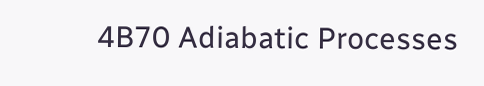4B70 Adiabatic Processes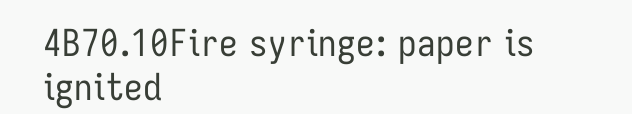4B70.10Fire syringe: paper is ignited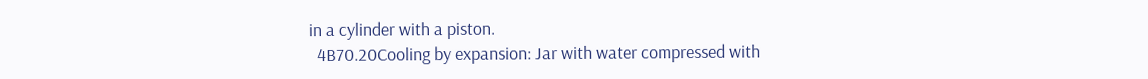in a cylinder with a piston.
  4B70.20Cooling by expansion: Jar with water compressed with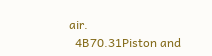air.
  4B70.31Piston and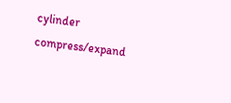cylinder compress/expand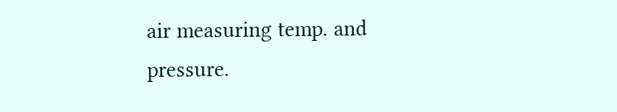air measuring temp. and pressure.